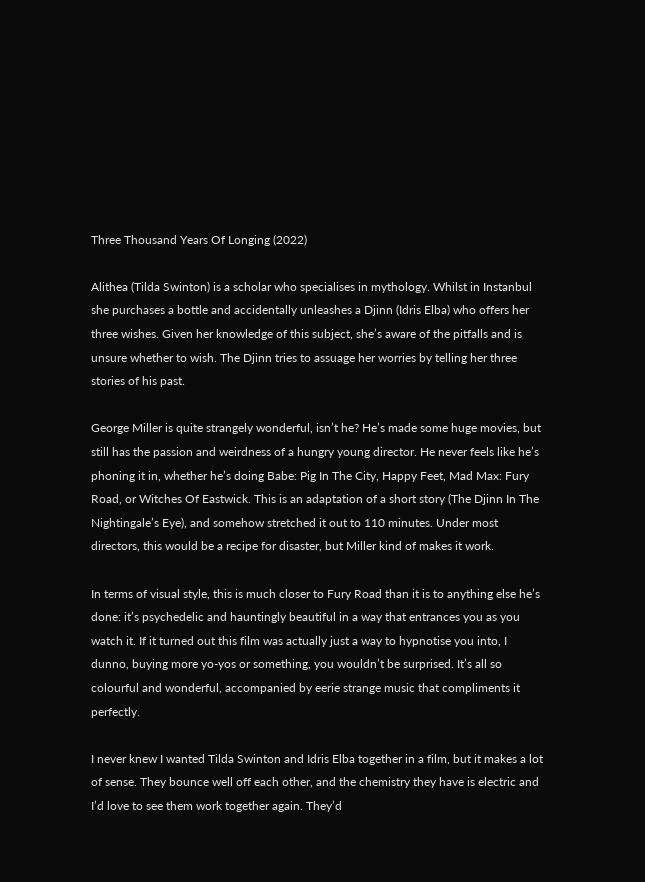Three Thousand Years Of Longing (2022)

Alithea (Tilda Swinton) is a scholar who specialises in mythology. Whilst in Instanbul she purchases a bottle and accidentally unleashes a Djinn (Idris Elba) who offers her three wishes. Given her knowledge of this subject, she’s aware of the pitfalls and is unsure whether to wish. The Djinn tries to assuage her worries by telling her three stories of his past.

George Miller is quite strangely wonderful, isn’t he? He’s made some huge movies, but still has the passion and weirdness of a hungry young director. He never feels like he’s phoning it in, whether he’s doing Babe: Pig In The City, Happy Feet, Mad Max: Fury Road, or Witches Of Eastwick. This is an adaptation of a short story (The Djinn In The Nightingale’s Eye), and somehow stretched it out to 110 minutes. Under most directors, this would be a recipe for disaster, but Miller kind of makes it work.

In terms of visual style, this is much closer to Fury Road than it is to anything else he’s done: it’s psychedelic and hauntingly beautiful in a way that entrances you as you watch it. If it turned out this film was actually just a way to hypnotise you into, I dunno, buying more yo-yos or something, you wouldn’t be surprised. It’s all so colourful and wonderful, accompanied by eerie strange music that compliments it perfectly.

I never knew I wanted Tilda Swinton and Idris Elba together in a film, but it makes a lot of sense. They bounce well off each other, and the chemistry they have is electric and I’d love to see them work together again. They’d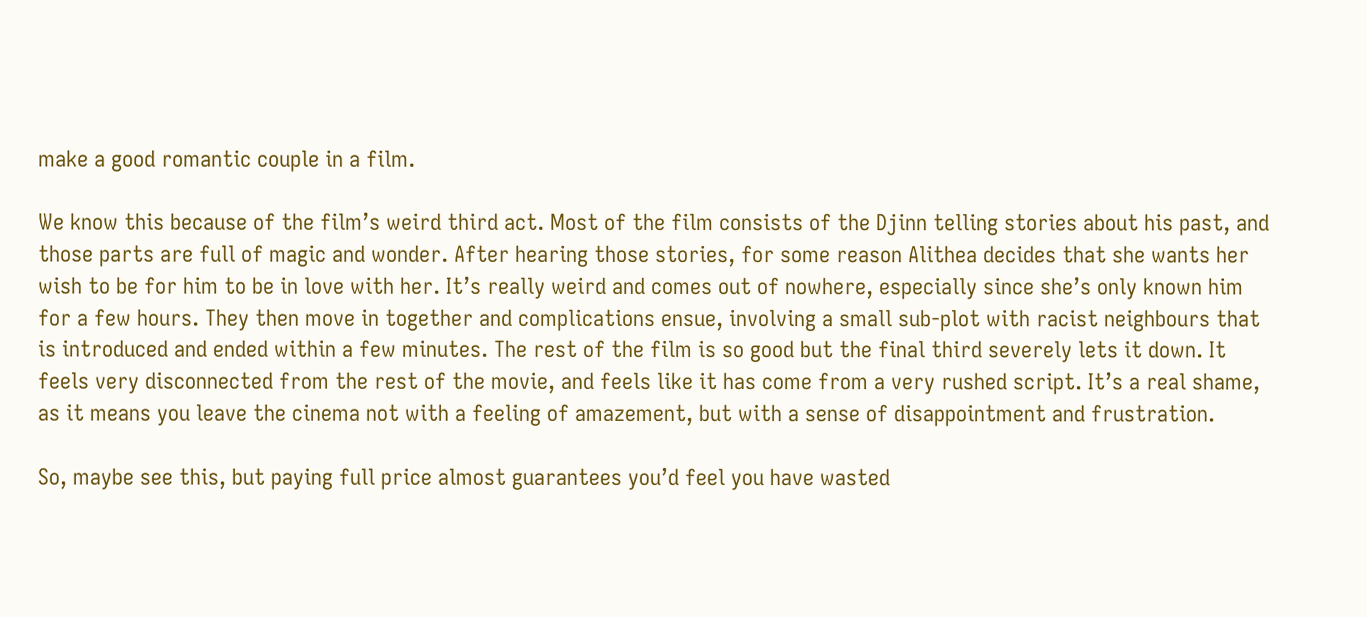make a good romantic couple in a film.

We know this because of the film’s weird third act. Most of the film consists of the Djinn telling stories about his past, and those parts are full of magic and wonder. After hearing those stories, for some reason Alithea decides that she wants her wish to be for him to be in love with her. It’s really weird and comes out of nowhere, especially since she’s only known him for a few hours. They then move in together and complications ensue, involving a small sub-plot with racist neighbours that is introduced and ended within a few minutes. The rest of the film is so good but the final third severely lets it down. It feels very disconnected from the rest of the movie, and feels like it has come from a very rushed script. It’s a real shame, as it means you leave the cinema not with a feeling of amazement, but with a sense of disappointment and frustration.

So, maybe see this, but paying full price almost guarantees you’d feel you have wasted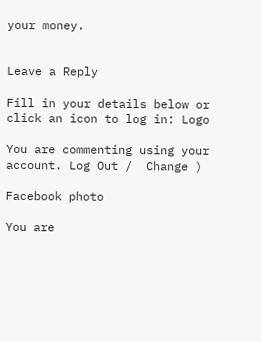your money.


Leave a Reply

Fill in your details below or click an icon to log in: Logo

You are commenting using your account. Log Out /  Change )

Facebook photo

You are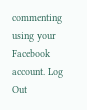commenting using your Facebook account. Log Out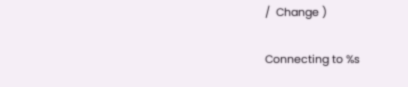/  Change )

Connecting to %s